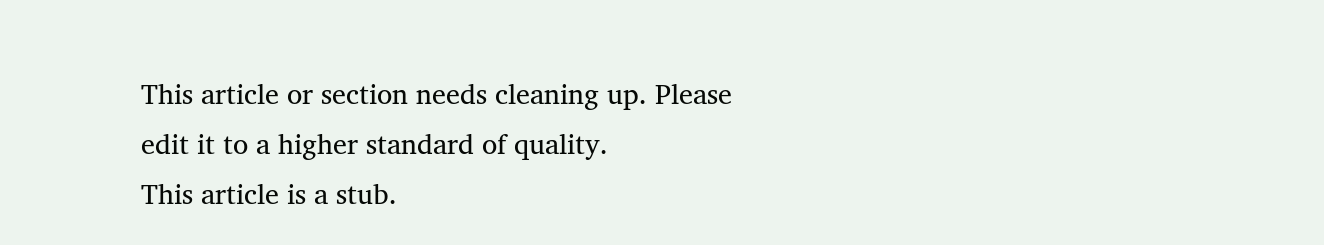This article or section needs cleaning up. Please edit it to a higher standard of quality.
This article is a stub.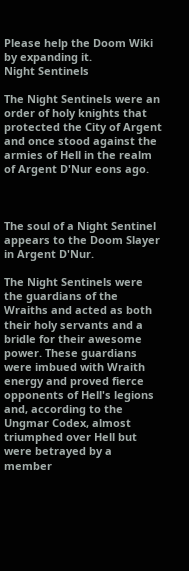Please help the Doom Wiki by expanding it.
Night Sentinels

The Night Sentinels were an order of holy knights that protected the City of Argent and once stood against the armies of Hell in the realm of Argent D'Nur eons ago.



The soul of a Night Sentinel appears to the Doom Slayer in Argent D'Nur.

The Night Sentinels were the guardians of the Wraiths and acted as both their holy servants and a bridle for their awesome power. These guardians were imbued with Wraith energy and proved fierce opponents of Hell's legions and, according to the Ungmar Codex, almost triumphed over Hell but were betrayed by a member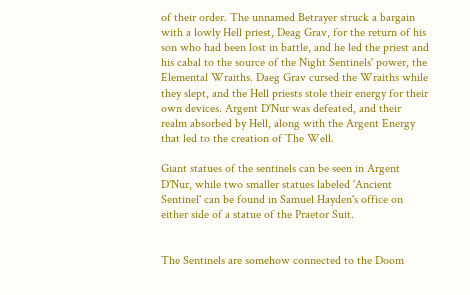of their order. The unnamed Betrayer struck a bargain with a lowly Hell priest, Deag Grav, for the return of his son who had been lost in battle, and he led the priest and his cabal to the source of the Night Sentinels' power, the Elemental Wraiths. Daeg Grav cursed the Wraiths while they slept, and the Hell priests stole their energy for their own devices. Argent D'Nur was defeated, and their realm absorbed by Hell, along with the Argent Energy that led to the creation of The Well.

Giant statues of the sentinels can be seen in Argent D'Nur, while two smaller statues labeled 'Ancient Sentinel' can be found in Samuel Hayden's office on either side of a statue of the Praetor Suit.


The Sentinels are somehow connected to the Doom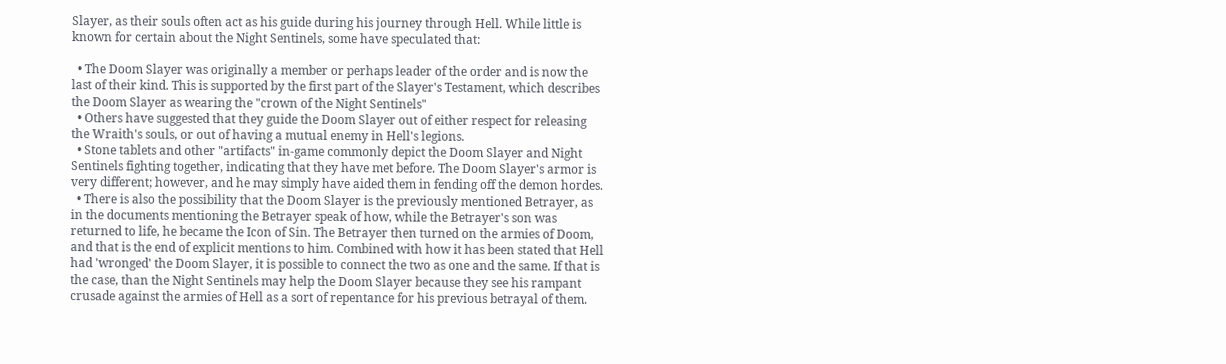Slayer, as their souls often act as his guide during his journey through Hell. While little is known for certain about the Night Sentinels, some have speculated that:

  • The Doom Slayer was originally a member or perhaps leader of the order and is now the last of their kind. This is supported by the first part of the Slayer's Testament, which describes the Doom Slayer as wearing the "crown of the Night Sentinels"
  • Others have suggested that they guide the Doom Slayer out of either respect for releasing the Wraith's souls, or out of having a mutual enemy in Hell's legions.
  • Stone tablets and other "artifacts" in-game commonly depict the Doom Slayer and Night Sentinels fighting together, indicating that they have met before. The Doom Slayer's armor is very different; however, and he may simply have aided them in fending off the demon hordes.
  • There is also the possibility that the Doom Slayer is the previously mentioned Betrayer, as in the documents mentioning the Betrayer speak of how, while the Betrayer's son was returned to life, he became the Icon of Sin. The Betrayer then turned on the armies of Doom, and that is the end of explicit mentions to him. Combined with how it has been stated that Hell had 'wronged' the Doom Slayer, it is possible to connect the two as one and the same. If that is the case, than the Night Sentinels may help the Doom Slayer because they see his rampant crusade against the armies of Hell as a sort of repentance for his previous betrayal of them.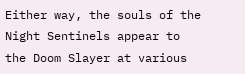Either way, the souls of the Night Sentinels appear to the Doom Slayer at various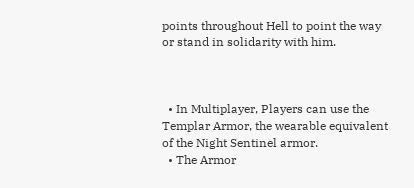points throughout Hell to point the way or stand in solidarity with him.



  • In Multiplayer, Players can use the Templar Armor, the wearable equivalent of the Night Sentinel armor.
  • The Armor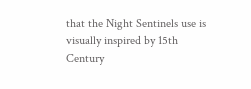that the Night Sentinels use is visually inspired by 15th Century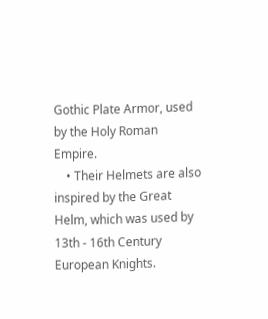Gothic Plate Armor, used by the Holy Roman Empire.
    • Their Helmets are also inspired by the Great Helm, which was used by 13th - 16th Century European Knights.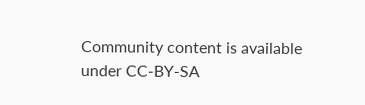Community content is available under CC-BY-SA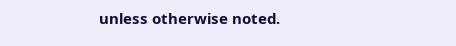unless otherwise noted.